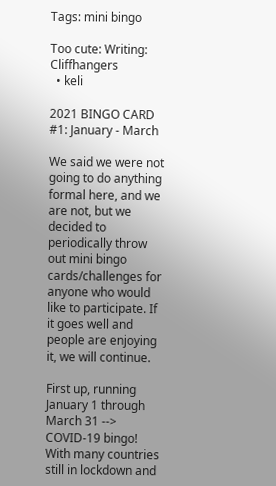Tags: mini bingo

Too cute: Writing: Cliffhangers
  • keli

2021 BINGO CARD #1: January - March

We said we were not going to do anything formal here, and we are not, but we decided to periodically throw out mini bingo cards/challenges for anyone who would like to participate. If it goes well and people are enjoying it, we will continue.

First up, running January 1 through March 31 --> COVID-19 bingo! With many countries still in lockdown and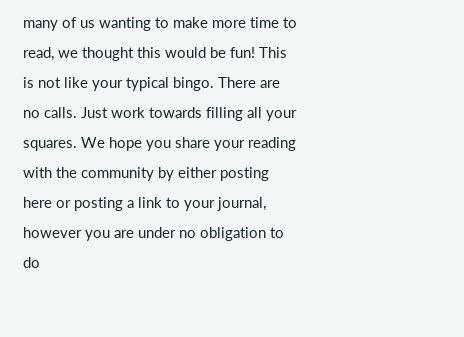many of us wanting to make more time to read, we thought this would be fun! This is not like your typical bingo. There are no calls. Just work towards filling all your squares. We hope you share your reading with the community by either posting here or posting a link to your journal, however you are under no obligation to do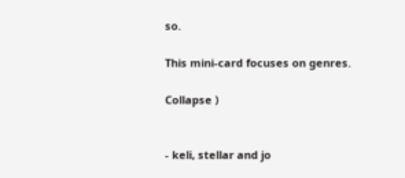so.

This mini-card focuses on genres.

Collapse )


- keli, stellar and jo